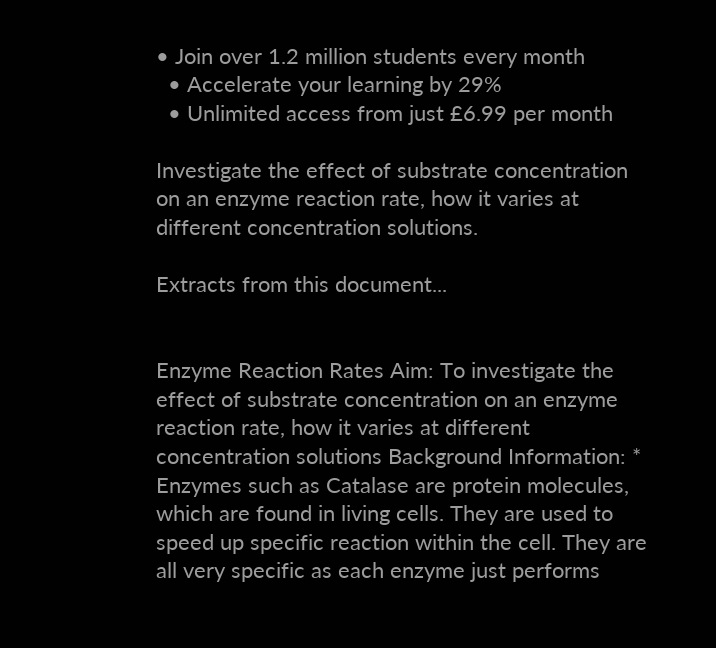• Join over 1.2 million students every month
  • Accelerate your learning by 29%
  • Unlimited access from just £6.99 per month

Investigate the effect of substrate concentration on an enzyme reaction rate, how it varies at different concentration solutions.

Extracts from this document...


Enzyme Reaction Rates Aim: To investigate the effect of substrate concentration on an enzyme reaction rate, how it varies at different concentration solutions Background Information: * Enzymes such as Catalase are protein molecules, which are found in living cells. They are used to speed up specific reaction within the cell. They are all very specific as each enzyme just performs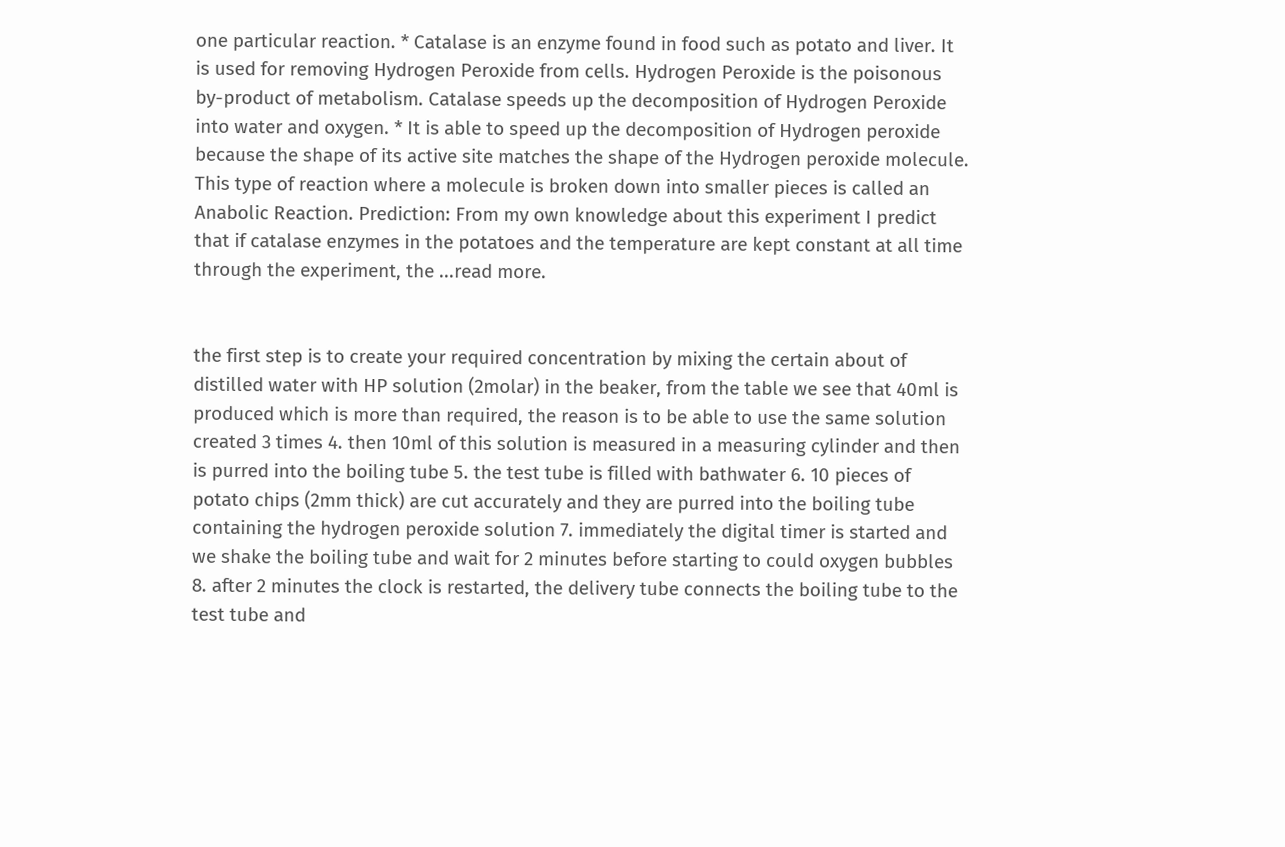one particular reaction. * Catalase is an enzyme found in food such as potato and liver. It is used for removing Hydrogen Peroxide from cells. Hydrogen Peroxide is the poisonous by-product of metabolism. Catalase speeds up the decomposition of Hydrogen Peroxide into water and oxygen. * It is able to speed up the decomposition of Hydrogen peroxide because the shape of its active site matches the shape of the Hydrogen peroxide molecule. This type of reaction where a molecule is broken down into smaller pieces is called an Anabolic Reaction. Prediction: From my own knowledge about this experiment I predict that if catalase enzymes in the potatoes and the temperature are kept constant at all time through the experiment, the ...read more.


the first step is to create your required concentration by mixing the certain about of distilled water with HP solution (2molar) in the beaker, from the table we see that 40ml is produced which is more than required, the reason is to be able to use the same solution created 3 times 4. then 10ml of this solution is measured in a measuring cylinder and then is purred into the boiling tube 5. the test tube is filled with bathwater 6. 10 pieces of potato chips (2mm thick) are cut accurately and they are purred into the boiling tube containing the hydrogen peroxide solution 7. immediately the digital timer is started and we shake the boiling tube and wait for 2 minutes before starting to could oxygen bubbles 8. after 2 minutes the clock is restarted, the delivery tube connects the boiling tube to the test tube and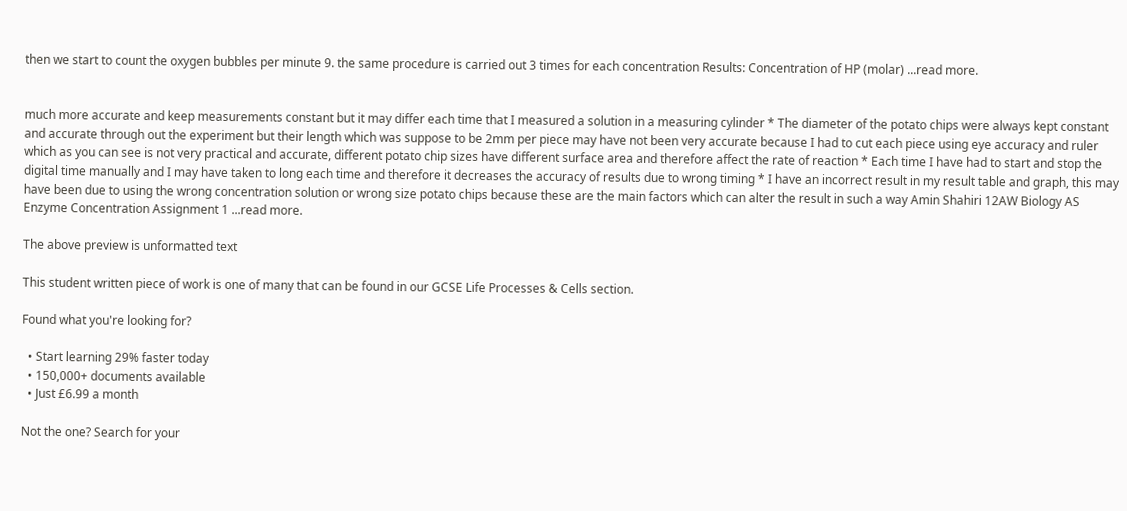then we start to count the oxygen bubbles per minute 9. the same procedure is carried out 3 times for each concentration Results: Concentration of HP (molar) ...read more.


much more accurate and keep measurements constant but it may differ each time that I measured a solution in a measuring cylinder * The diameter of the potato chips were always kept constant and accurate through out the experiment but their length which was suppose to be 2mm per piece may have not been very accurate because I had to cut each piece using eye accuracy and ruler which as you can see is not very practical and accurate, different potato chip sizes have different surface area and therefore affect the rate of reaction * Each time I have had to start and stop the digital time manually and I may have taken to long each time and therefore it decreases the accuracy of results due to wrong timing * I have an incorrect result in my result table and graph, this may have been due to using the wrong concentration solution or wrong size potato chips because these are the main factors which can alter the result in such a way Amin Shahiri 12AW Biology AS Enzyme Concentration Assignment 1 ...read more.

The above preview is unformatted text

This student written piece of work is one of many that can be found in our GCSE Life Processes & Cells section.

Found what you're looking for?

  • Start learning 29% faster today
  • 150,000+ documents available
  • Just £6.99 a month

Not the one? Search for your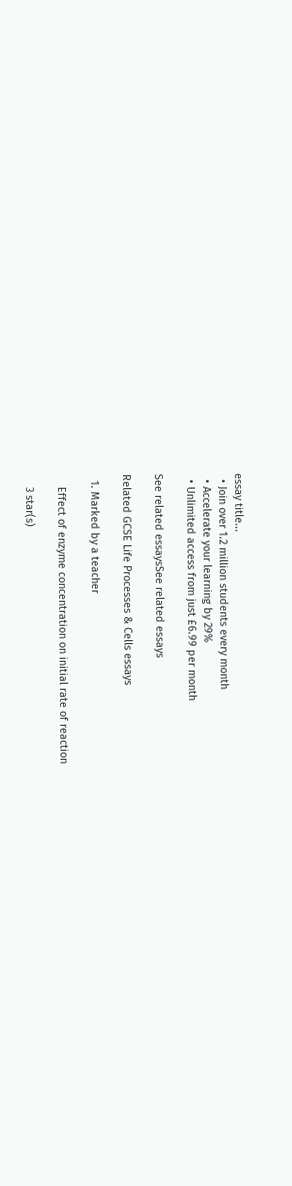essay title...
  • Join over 1.2 million students every month
  • Accelerate your learning by 29%
  • Unlimited access from just £6.99 per month

See related essaysSee related essays

Related GCSE Life Processes & Cells essays

  1. Marked by a teacher

    Effect of enzyme concentration on initial rate of reaction

    3 star(s)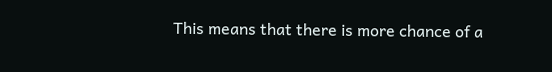This means that there is more chance of a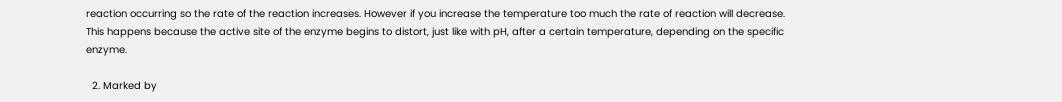reaction occurring so the rate of the reaction increases. However if you increase the temperature too much the rate of reaction will decrease. This happens because the active site of the enzyme begins to distort, just like with pH, after a certain temperature, depending on the specific enzyme.

  2. Marked by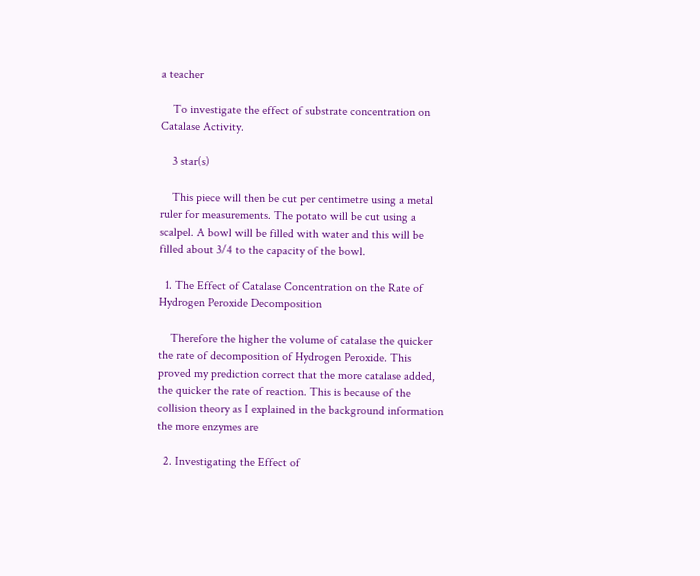a teacher

    To investigate the effect of substrate concentration on Catalase Activity.

    3 star(s)

    This piece will then be cut per centimetre using a metal ruler for measurements. The potato will be cut using a scalpel. A bowl will be filled with water and this will be filled about 3/4 to the capacity of the bowl.

  1. The Effect of Catalase Concentration on the Rate of Hydrogen Peroxide Decomposition

    Therefore the higher the volume of catalase the quicker the rate of decomposition of Hydrogen Peroxide. This proved my prediction correct that the more catalase added, the quicker the rate of reaction. This is because of the collision theory as I explained in the background information the more enzymes are

  2. Investigating the Effect of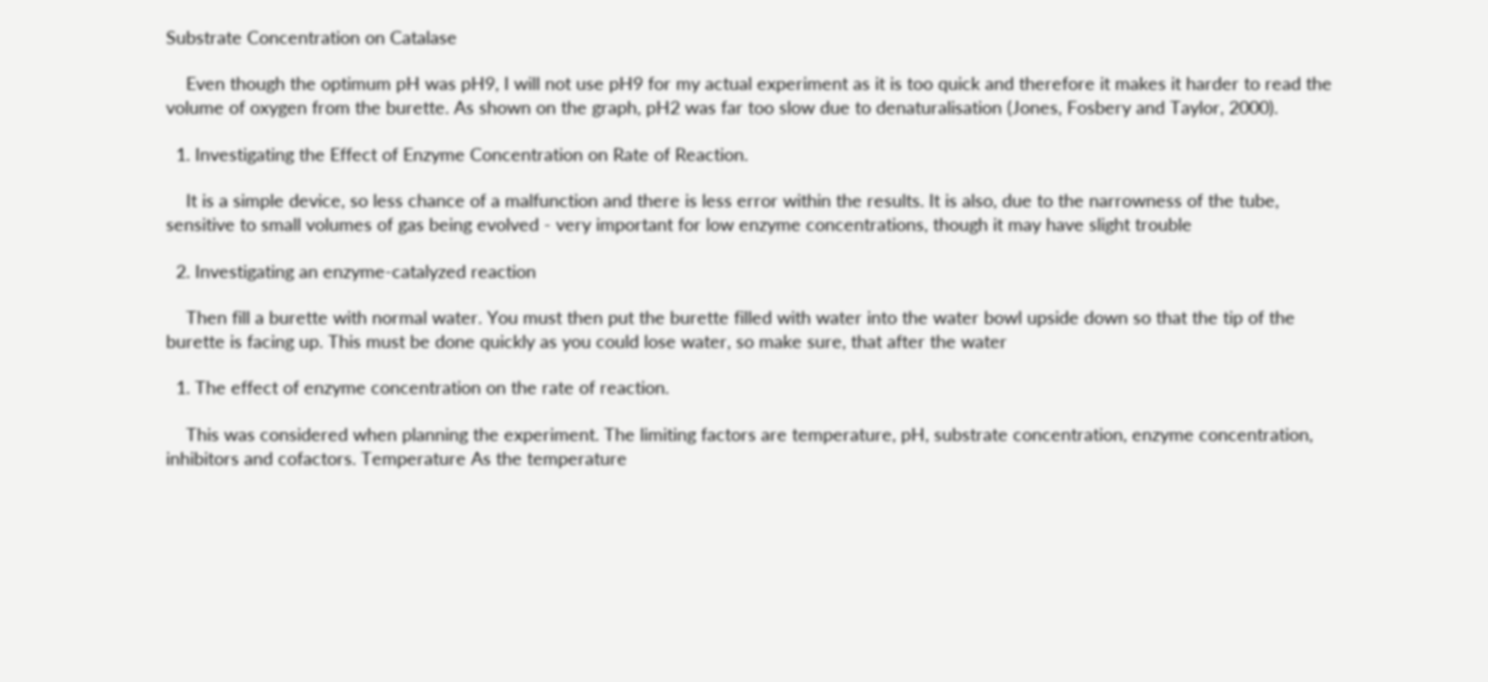Substrate Concentration on Catalase

    Even though the optimum pH was pH9, I will not use pH9 for my actual experiment as it is too quick and therefore it makes it harder to read the volume of oxygen from the burette. As shown on the graph, pH2 was far too slow due to denaturalisation (Jones, Fosbery and Taylor, 2000).

  1. Investigating the Effect of Enzyme Concentration on Rate of Reaction.

    It is a simple device, so less chance of a malfunction and there is less error within the results. It is also, due to the narrowness of the tube, sensitive to small volumes of gas being evolved - very important for low enzyme concentrations, though it may have slight trouble

  2. Investigating an enzyme-catalyzed reaction

    Then fill a burette with normal water. You must then put the burette filled with water into the water bowl upside down so that the tip of the burette is facing up. This must be done quickly as you could lose water, so make sure, that after the water

  1. The effect of enzyme concentration on the rate of reaction.

    This was considered when planning the experiment. The limiting factors are temperature, pH, substrate concentration, enzyme concentration, inhibitors and cofactors. Temperature As the temperature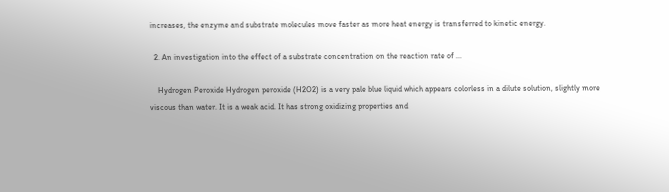increases, the enzyme and substrate molecules move faster as more heat energy is transferred to kinetic energy.

  2. An investigation into the effect of a substrate concentration on the reaction rate of ...

    Hydrogen Peroxide Hydrogen peroxide (H2O2) is a very pale blue liquid which appears colorless in a dilute solution, slightly more viscous than water. It is a weak acid. It has strong oxidizing properties and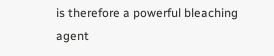is therefore a powerful bleaching agent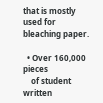that is mostly used for bleaching paper.

  • Over 160,000 pieces
    of student written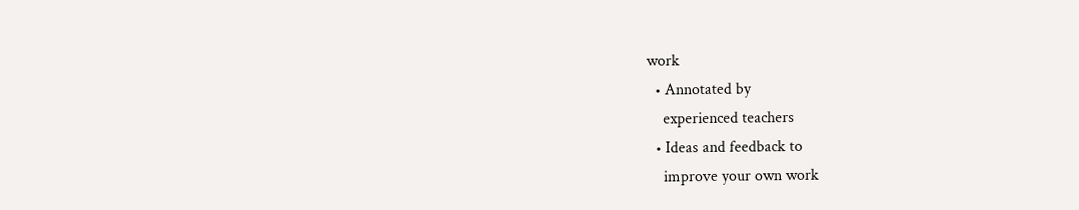work
  • Annotated by
    experienced teachers
  • Ideas and feedback to
    improve your own work